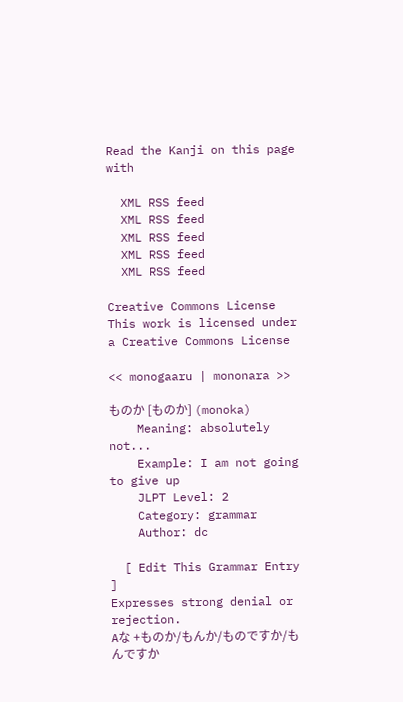Read the Kanji on this page with

  XML RSS feed
  XML RSS feed
  XML RSS feed
  XML RSS feed
  XML RSS feed

Creative Commons License
This work is licensed under a Creative Commons License

<< monogaaru | mononara >>

ものか [ものか] (monoka)
    Meaning: absolutely not...
    Example: I am not going to give up
    JLPT Level: 2
    Category: grammar
    Author: dc

  [ Edit This Grammar Entry ]
Expresses strong denial or rejection.
Aな +ものか/もんか/ものですか/もんですか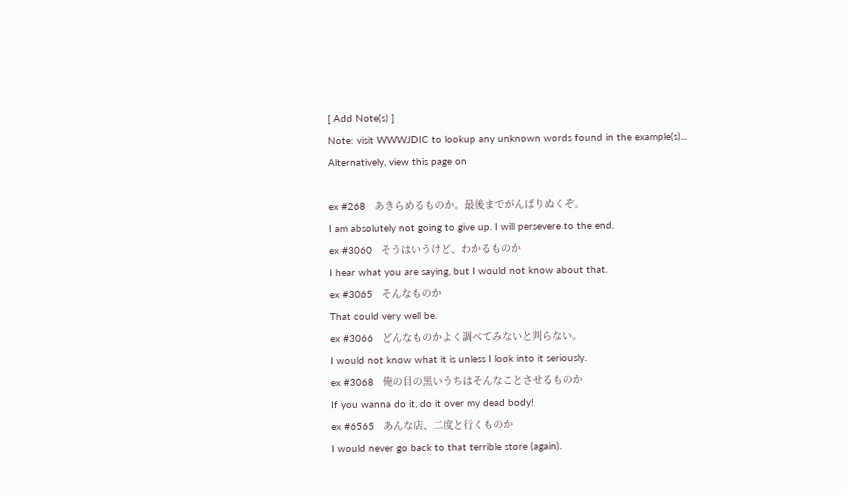[ Add Note(s) ]
Note: visit WWWJDIC to lookup any unknown words found in the example(s)...
Alternatively, view this page on

ex #268   あきらめるものか。最後までがんばりぬくぞ。
I am absolutely not going to give up. I will persevere to the end.
ex #3060   そうはいうけど、わかるものか
I hear what you are saying, but I would not know about that.
ex #3065   そんなものか
That could very well be.
ex #3066   どんなものかよく調べてみないと判らない。
I would not know what it is unless I look into it seriously.
ex #3068   俺の目の黒いうちはそんなことさせるものか
If you wanna do it, do it over my dead body!
ex #6565   あんな店、二度と行くものか
I would never go back to that terrible store (again).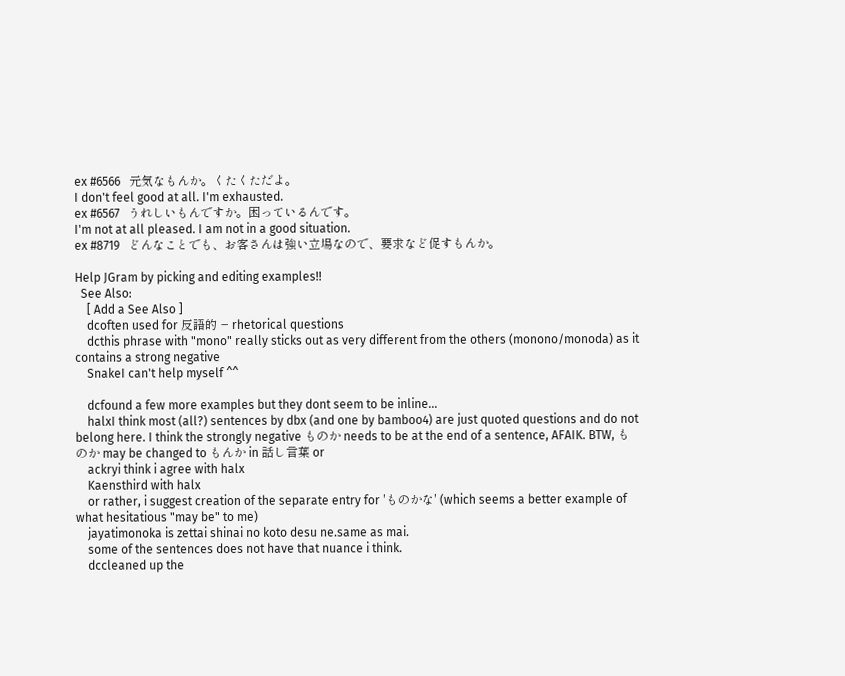ex #6566   元気なもんか。くたくただよ。
I don't feel good at all. I'm exhausted.
ex #6567   うれしいもんですか。困っているんです。
I'm not at all pleased. I am not in a good situation.
ex #8719   どんなことでも、お客さんは強い立場なので、要求など促すもんか。

Help JGram by picking and editing examples!!
  See Also:
    [ Add a See Also ]
    dcoften used for 反語的 − rhetorical questions
    dcthis phrase with "mono" really sticks out as very different from the others (monono/monoda) as it contains a strong negative
    SnakeI can't help myself ^^

    dcfound a few more examples but they dont seem to be inline...
    halxI think most (all?) sentences by dbx (and one by bamboo4) are just quoted questions and do not belong here. I think the strongly negative ものか needs to be at the end of a sentence, AFAIK. BTW, ものか may be changed to もんか in 話し言葉 or
    ackryi think i agree with halx
    Kaensthird with halx
    or rather, i suggest creation of the separate entry for 'ものかな' (which seems a better example of what hesitatious "may be" to me)
    jayatimonoka is zettai shinai no koto desu ne.same as mai.
    some of the sentences does not have that nuance i think.
    dccleaned up the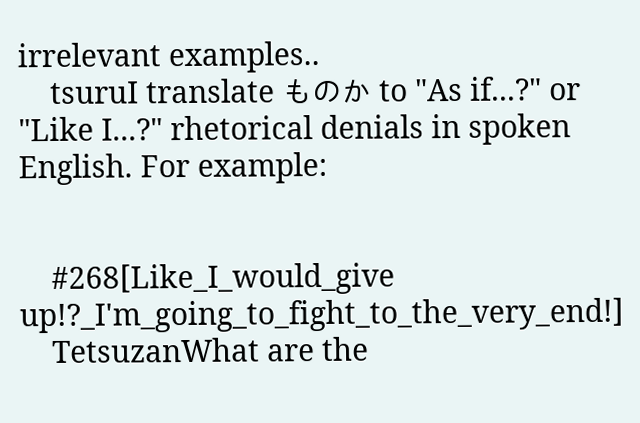irrelevant examples..
    tsuruI translate ものか to "As if...?" or "Like I...?" rhetorical denials in spoken English. For example:


    #268[Like_I_would_give up!?_I'm_going_to_fight_to_the_very_end!]
    TetsuzanWhat are the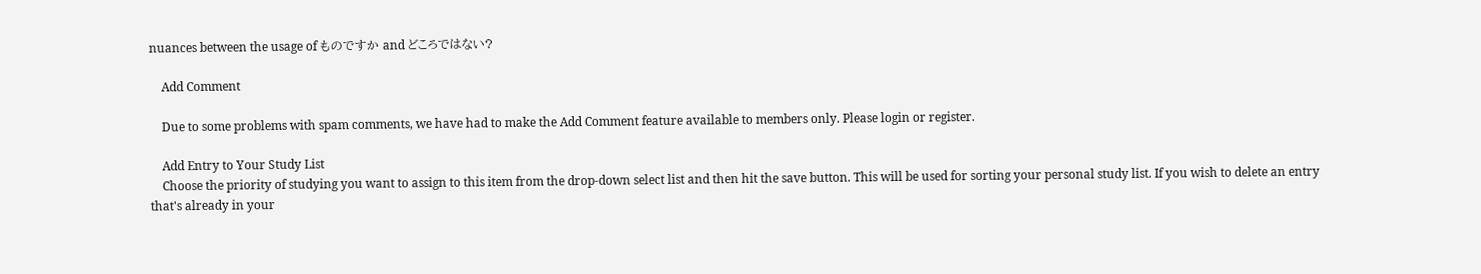nuances between the usage of ものですか and どころではない?

    Add Comment

    Due to some problems with spam comments, we have had to make the Add Comment feature available to members only. Please login or register.

    Add Entry to Your Study List
    Choose the priority of studying you want to assign to this item from the drop-down select list and then hit the save button. This will be used for sorting your personal study list. If you wish to delete an entry that's already in your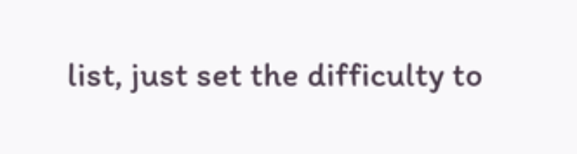list, just set the difficulty to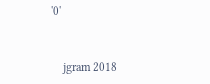'0'


    jgram 2018